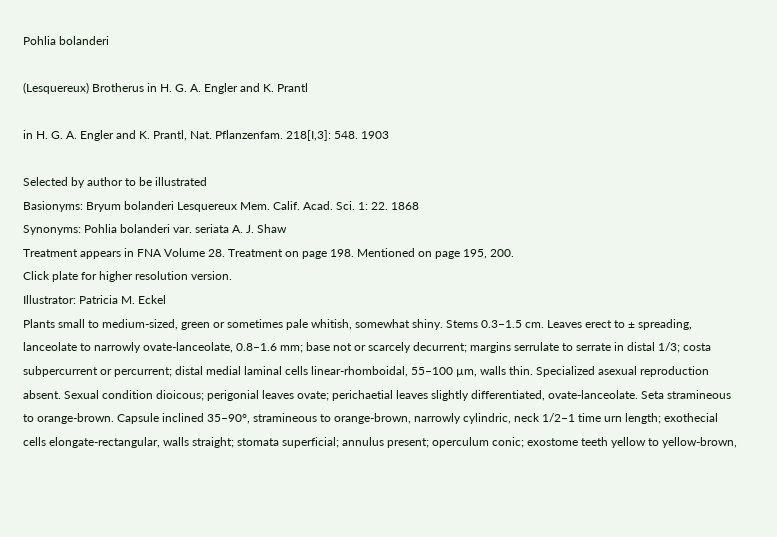Pohlia bolanderi

(Lesquereux) Brotherus in H. G. A. Engler and K. Prantl

in H. G. A. Engler and K. Prantl, Nat. Pflanzenfam. 218[I,3]: 548. 1903

Selected by author to be illustrated
Basionyms: Bryum bolanderi Lesquereux Mem. Calif. Acad. Sci. 1: 22. 1868
Synonyms: Pohlia bolanderi var. seriata A. J. Shaw
Treatment appears in FNA Volume 28. Treatment on page 198. Mentioned on page 195, 200.
Click plate for higher resolution version.
Illustrator: Patricia M. Eckel
Plants small to medium-sized, green or sometimes pale whitish, somewhat shiny. Stems 0.3–1.5 cm. Leaves erect to ± spreading, lanceolate to narrowly ovate-lanceolate, 0.8–1.6 mm; base not or scarcely decurrent; margins serrulate to serrate in distal 1/3; costa subpercurrent or percurrent; distal medial laminal cells linear-rhomboidal, 55–100 µm, walls thin. Specialized asexual reproduction absent. Sexual condition dioicous; perigonial leaves ovate; perichaetial leaves slightly differentiated, ovate-lanceolate. Seta stramineous to orange-brown. Capsule inclined 35–90°, stramineous to orange-brown, narrowly cylindric, neck 1/2–1 time urn length; exothecial cells elongate-rectangular, walls straight; stomata superficial; annulus present; operculum conic; exostome teeth yellow to yellow-brown,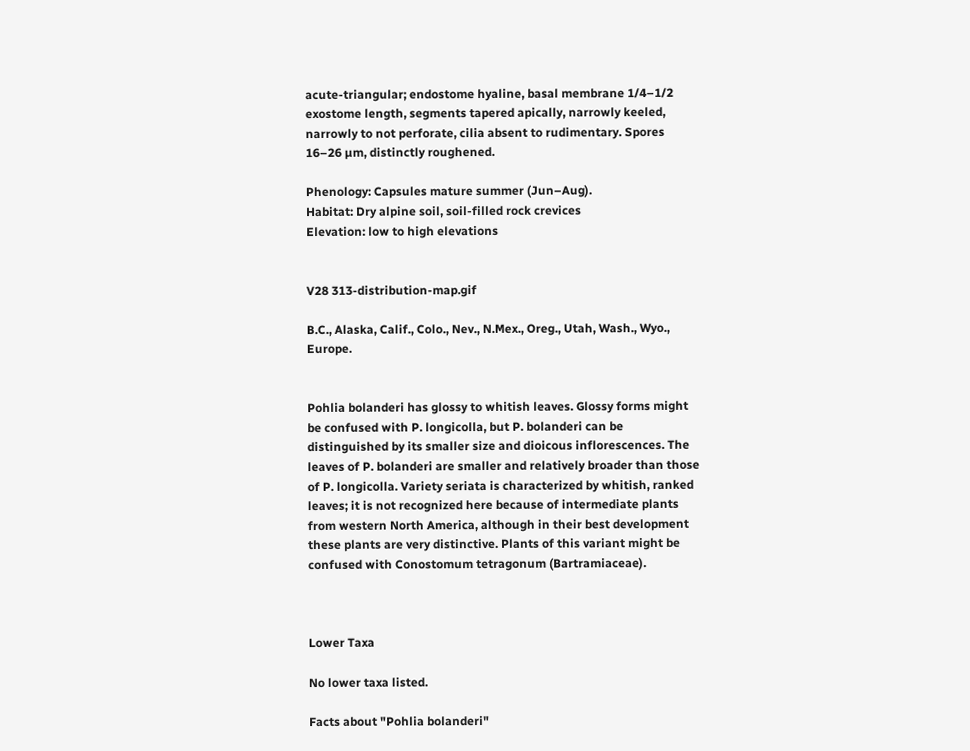acute-triangular; endostome hyaline, basal membrane 1/4–1/2 exostome length, segments tapered apically, narrowly keeled, narrowly to not perforate, cilia absent to rudimentary. Spores 16–26 µm, distinctly roughened.

Phenology: Capsules mature summer (Jun–Aug).
Habitat: Dry alpine soil, soil-filled rock crevices
Elevation: low to high elevations


V28 313-distribution-map.gif

B.C., Alaska, Calif., Colo., Nev., N.Mex., Oreg., Utah, Wash., Wyo., Europe.


Pohlia bolanderi has glossy to whitish leaves. Glossy forms might be confused with P. longicolla, but P. bolanderi can be distinguished by its smaller size and dioicous inflorescences. The leaves of P. bolanderi are smaller and relatively broader than those of P. longicolla. Variety seriata is characterized by whitish, ranked leaves; it is not recognized here because of intermediate plants from western North America, although in their best development these plants are very distinctive. Plants of this variant might be confused with Conostomum tetragonum (Bartramiaceae).



Lower Taxa

No lower taxa listed.

Facts about "Pohlia bolanderi"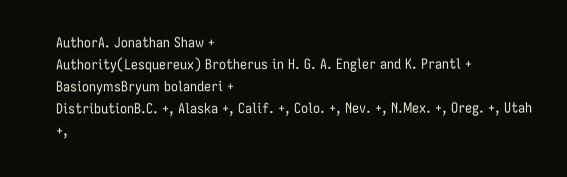AuthorA. Jonathan Shaw +
Authority(Lesquereux) Brotherus in H. G. A. Engler and K. Prantl +
BasionymsBryum bolanderi +
DistributionB.C. +, Alaska +, Calif. +, Colo. +, Nev. +, N.Mex. +, Oreg. +, Utah +,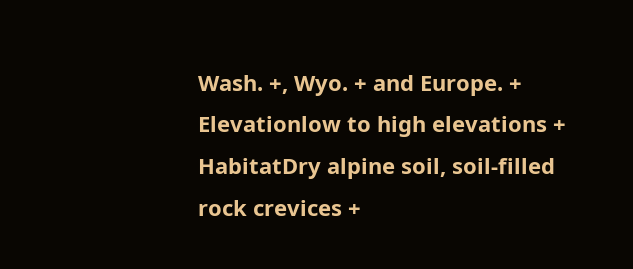Wash. +, Wyo. + and Europe. +
Elevationlow to high elevations +
HabitatDry alpine soil, soil-filled rock crevices +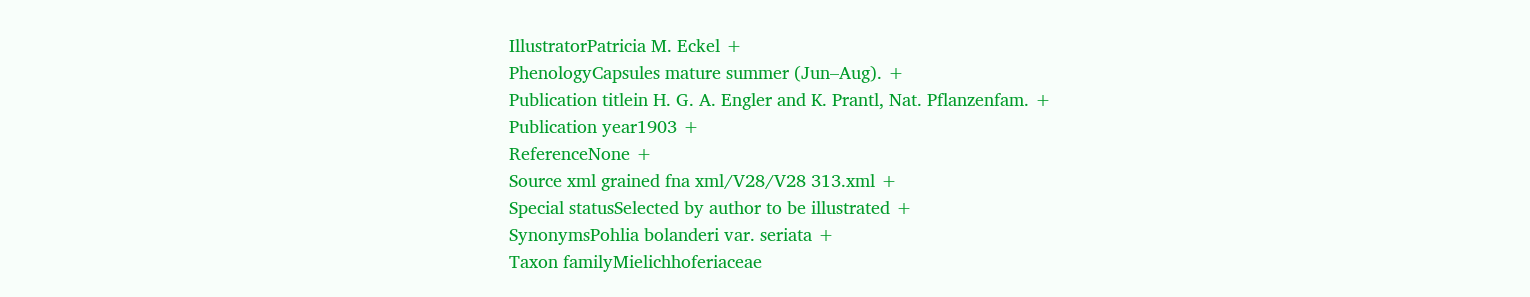IllustratorPatricia M. Eckel +
PhenologyCapsules mature summer (Jun–Aug). +
Publication titlein H. G. A. Engler and K. Prantl, Nat. Pflanzenfam. +
Publication year1903 +
ReferenceNone +
Source xml grained fna xml/V28/V28 313.xml +
Special statusSelected by author to be illustrated +
SynonymsPohlia bolanderi var. seriata +
Taxon familyMielichhoferiaceae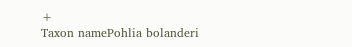+
Taxon namePohlia bolanderi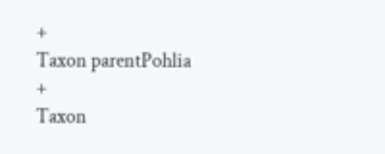+
Taxon parentPohlia +
Taxon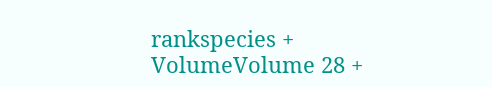rankspecies +
VolumeVolume 28 +